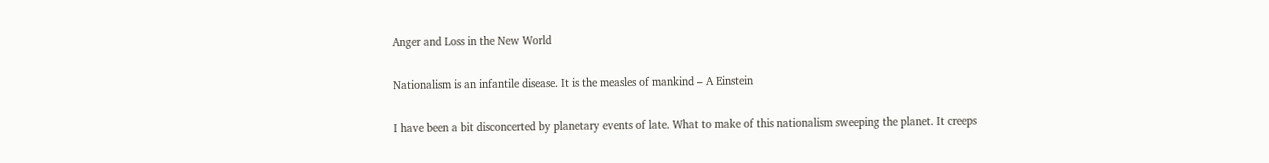Anger and Loss in the New World

Nationalism is an infantile disease. It is the measles of mankind – A Einstein

I have been a bit disconcerted by planetary events of late. What to make of this nationalism sweeping the planet. It creeps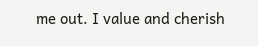me out. I value and cherish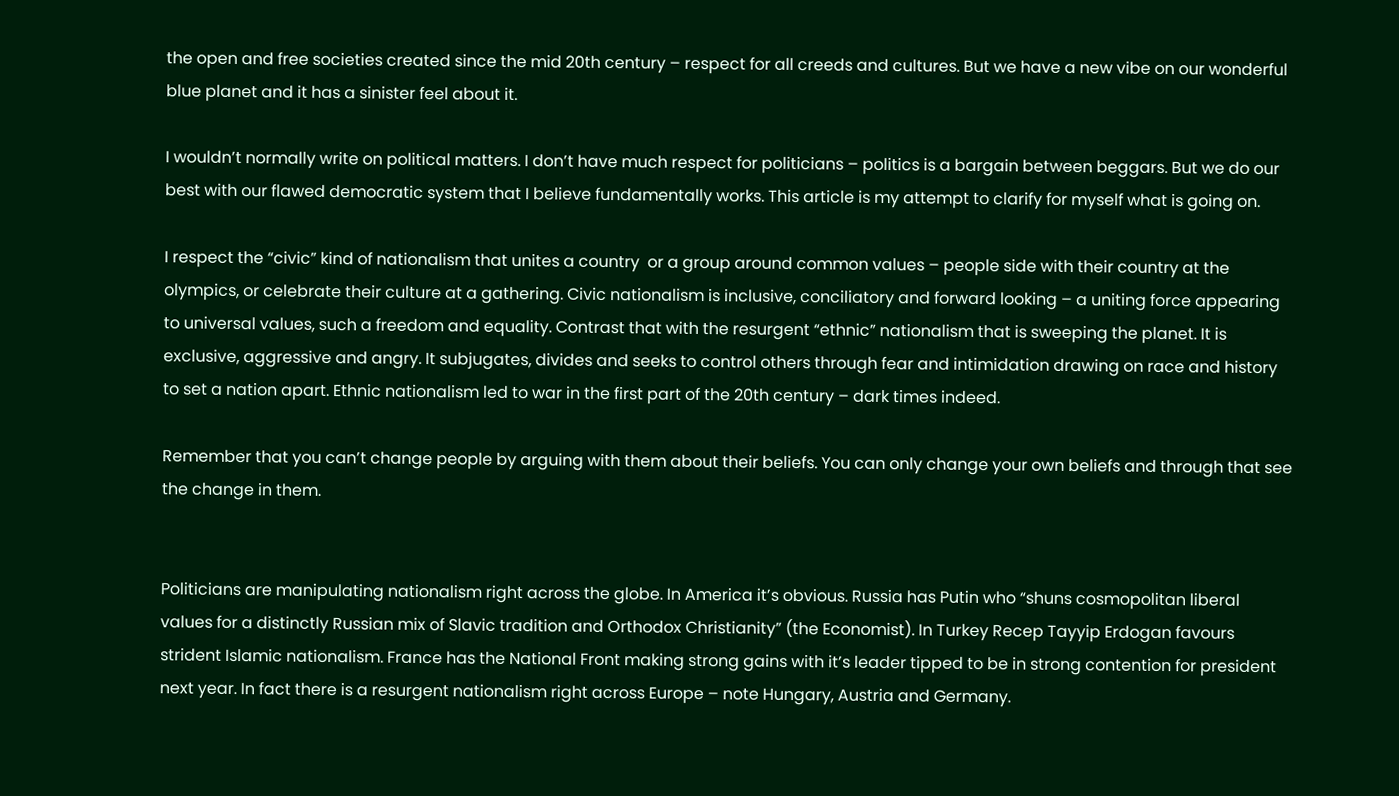the open and free societies created since the mid 20th century – respect for all creeds and cultures. But we have a new vibe on our wonderful blue planet and it has a sinister feel about it.

I wouldn’t normally write on political matters. I don’t have much respect for politicians – politics is a bargain between beggars. But we do our best with our flawed democratic system that I believe fundamentally works. This article is my attempt to clarify for myself what is going on.

I respect the “civic” kind of nationalism that unites a country  or a group around common values – people side with their country at the olympics, or celebrate their culture at a gathering. Civic nationalism is inclusive, conciliatory and forward looking – a uniting force appearing to universal values, such a freedom and equality. Contrast that with the resurgent “ethnic” nationalism that is sweeping the planet. It is exclusive, aggressive and angry. It subjugates, divides and seeks to control others through fear and intimidation drawing on race and history to set a nation apart. Ethnic nationalism led to war in the first part of the 20th century – dark times indeed.

Remember that you can’t change people by arguing with them about their beliefs. You can only change your own beliefs and through that see the change in them.


Politicians are manipulating nationalism right across the globe. In America it’s obvious. Russia has Putin who “shuns cosmopolitan liberal values for a distinctly Russian mix of Slavic tradition and Orthodox Christianity” (the Economist). In Turkey Recep Tayyip Erdogan favours strident Islamic nationalism. France has the National Front making strong gains with it’s leader tipped to be in strong contention for president next year. In fact there is a resurgent nationalism right across Europe – note Hungary, Austria and Germany.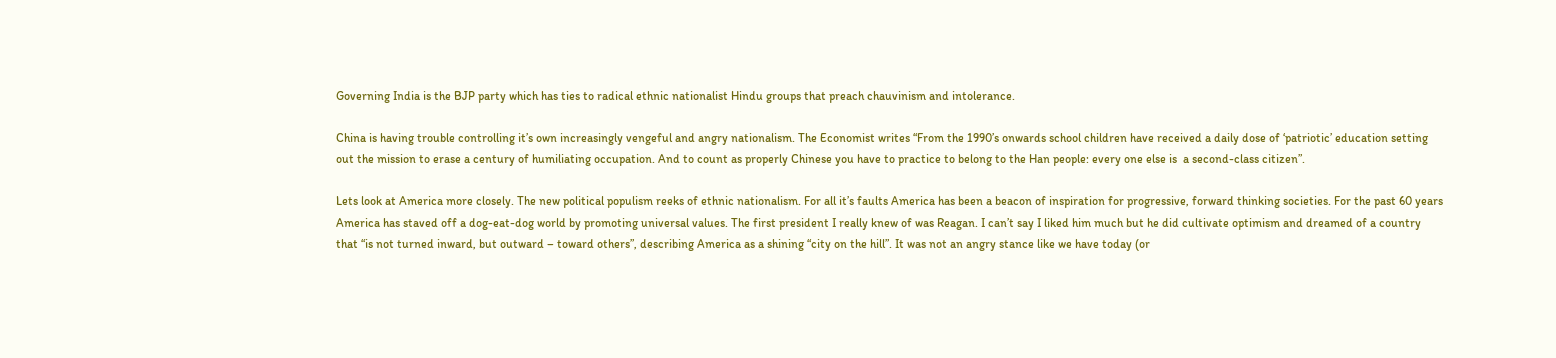Governing India is the BJP party which has ties to radical ethnic nationalist Hindu groups that preach chauvinism and intolerance.

China is having trouble controlling it’s own increasingly vengeful and angry nationalism. The Economist writes “From the 1990’s onwards school children have received a daily dose of ‘patriotic’ education setting out the mission to erase a century of humiliating occupation. And to count as properly Chinese you have to practice to belong to the Han people: every one else is  a second-class citizen”.

Lets look at America more closely. The new political populism reeks of ethnic nationalism. For all it’s faults America has been a beacon of inspiration for progressive, forward thinking societies. For the past 60 years America has staved off a dog-eat-dog world by promoting universal values. The first president I really knew of was Reagan. I can’t say I liked him much but he did cultivate optimism and dreamed of a country that “is not turned inward, but outward – toward others”, describing America as a shining “city on the hill”. It was not an angry stance like we have today (or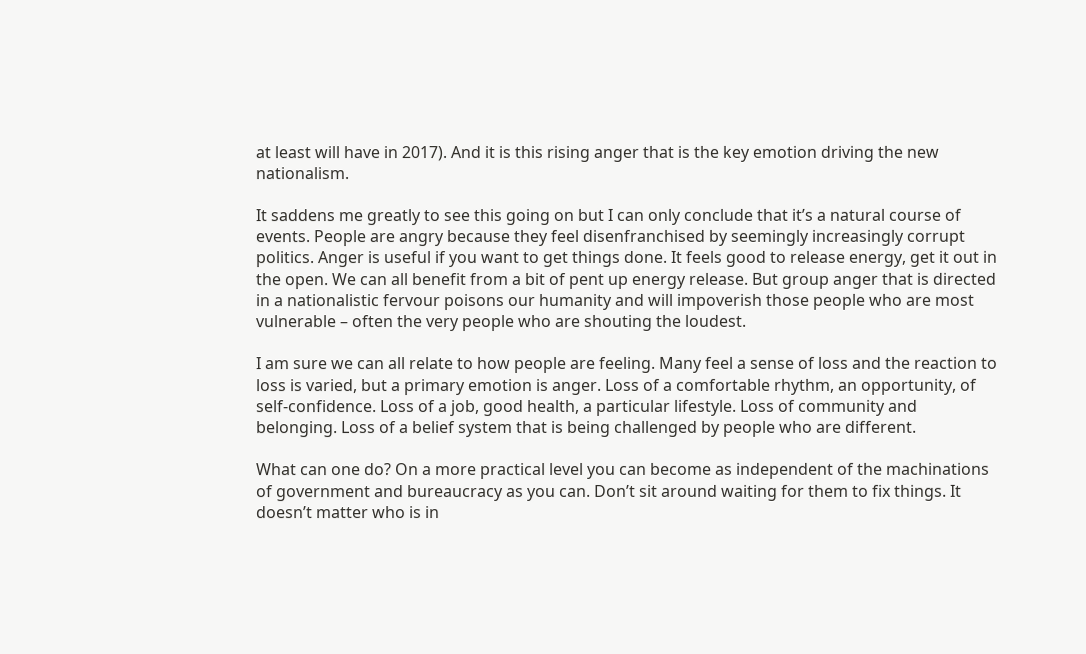at least will have in 2017). And it is this rising anger that is the key emotion driving the new nationalism.

It saddens me greatly to see this going on but I can only conclude that it’s a natural course of events. People are angry because they feel disenfranchised by seemingly increasingly corrupt politics. Anger is useful if you want to get things done. It feels good to release energy, get it out in the open. We can all benefit from a bit of pent up energy release. But group anger that is directed in a nationalistic fervour poisons our humanity and will impoverish those people who are most vulnerable – often the very people who are shouting the loudest.

I am sure we can all relate to how people are feeling. Many feel a sense of loss and the reaction to loss is varied, but a primary emotion is anger. Loss of a comfortable rhythm, an opportunity, of self-confidence. Loss of a job, good health, a particular lifestyle. Loss of community and belonging. Loss of a belief system that is being challenged by people who are different.

What can one do? On a more practical level you can become as independent of the machinations of government and bureaucracy as you can. Don’t sit around waiting for them to fix things. It doesn’t matter who is in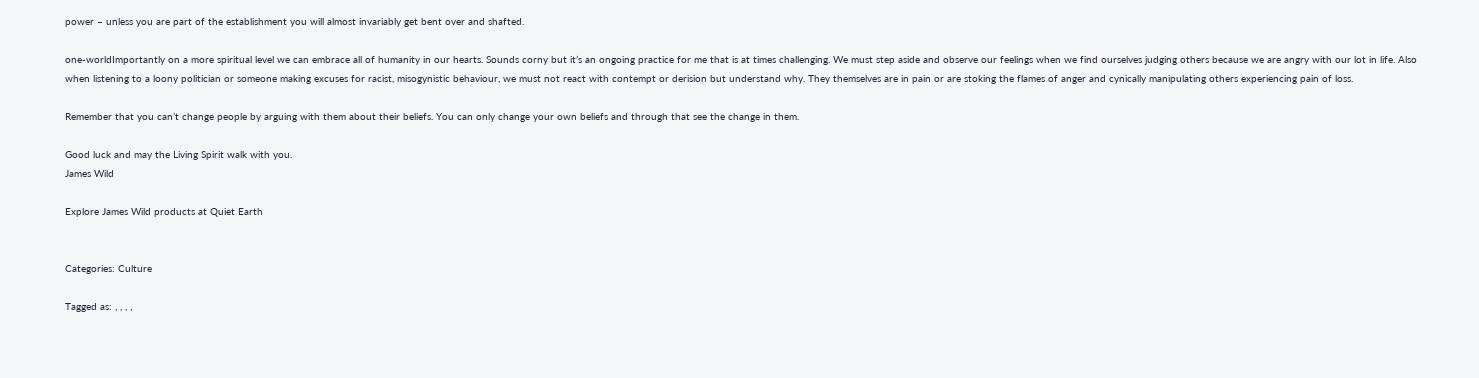power – unless you are part of the establishment you will almost invariably get bent over and shafted.

one-worldImportantly on a more spiritual level we can embrace all of humanity in our hearts. Sounds corny but it’s an ongoing practice for me that is at times challenging. We must step aside and observe our feelings when we find ourselves judging others because we are angry with our lot in life. Also when listening to a loony politician or someone making excuses for racist, misogynistic behaviour, we must not react with contempt or derision but understand why. They themselves are in pain or are stoking the flames of anger and cynically manipulating others experiencing pain of loss.

Remember that you can’t change people by arguing with them about their beliefs. You can only change your own beliefs and through that see the change in them.

Good luck and may the Living Spirit walk with you.
James Wild

Explore James Wild products at Quiet Earth


Categories: Culture

Tagged as: , , , ,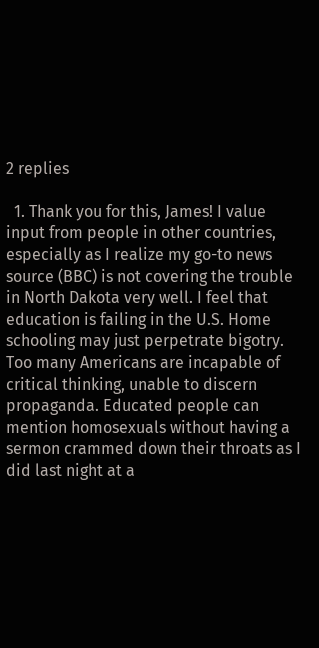2 replies

  1. Thank you for this, James! I value input from people in other countries, especially as I realize my go-to news source (BBC) is not covering the trouble in North Dakota very well. I feel that education is failing in the U.S. Home schooling may just perpetrate bigotry. Too many Americans are incapable of critical thinking, unable to discern propaganda. Educated people can mention homosexuals without having a sermon crammed down their throats as I did last night at a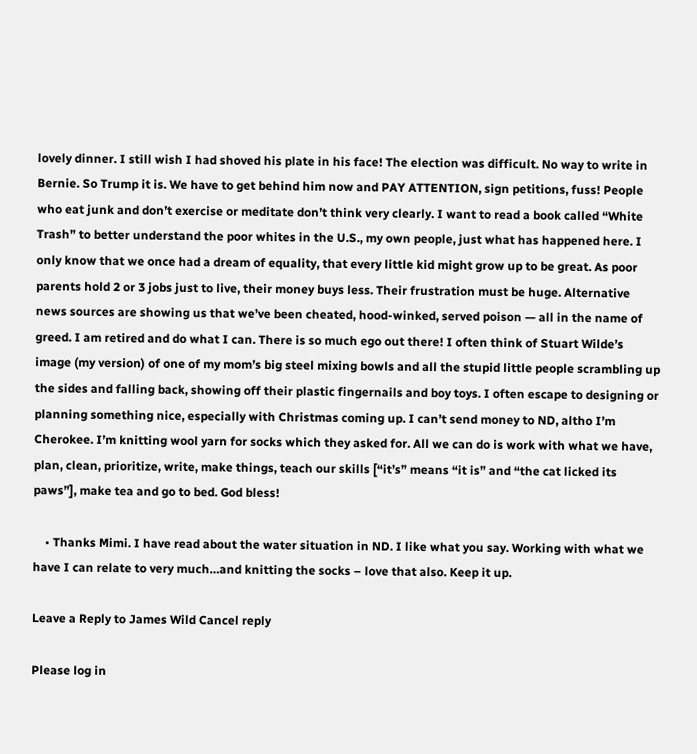lovely dinner. I still wish I had shoved his plate in his face! The election was difficult. No way to write in Bernie. So Trump it is. We have to get behind him now and PAY ATTENTION, sign petitions, fuss! People who eat junk and don’t exercise or meditate don’t think very clearly. I want to read a book called “White Trash” to better understand the poor whites in the U.S., my own people, just what has happened here. I only know that we once had a dream of equality, that every little kid might grow up to be great. As poor parents hold 2 or 3 jobs just to live, their money buys less. Their frustration must be huge. Alternative news sources are showing us that we’ve been cheated, hood-winked, served poison — all in the name of greed. I am retired and do what I can. There is so much ego out there! I often think of Stuart Wilde’s image (my version) of one of my mom’s big steel mixing bowls and all the stupid little people scrambling up the sides and falling back, showing off their plastic fingernails and boy toys. I often escape to designing or planning something nice, especially with Christmas coming up. I can’t send money to ND, altho I’m Cherokee. I’m knitting wool yarn for socks which they asked for. All we can do is work with what we have, plan, clean, prioritize, write, make things, teach our skills [“it’s” means “it is” and “the cat licked its paws”], make tea and go to bed. God bless!

    • Thanks Mimi. I have read about the water situation in ND. I like what you say. Working with what we have I can relate to very much…and knitting the socks – love that also. Keep it up.

Leave a Reply to James Wild Cancel reply

Please log in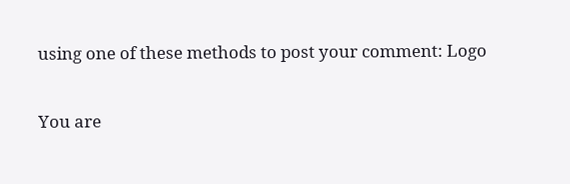using one of these methods to post your comment: Logo

You are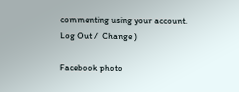commenting using your account. Log Out /  Change )

Facebook photo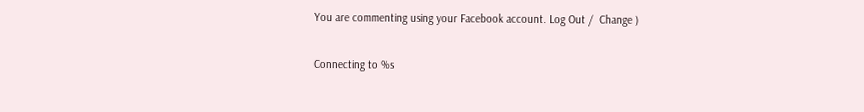You are commenting using your Facebook account. Log Out /  Change )

Connecting to %s